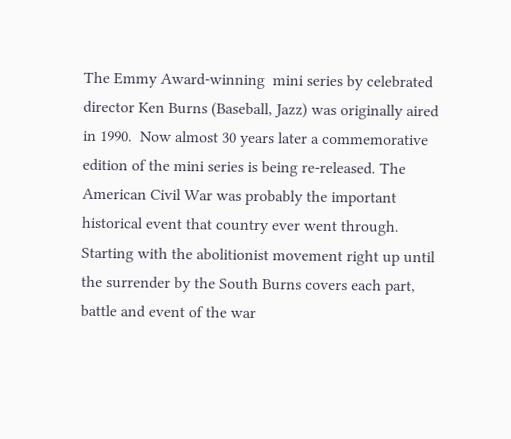The Emmy Award-winning  mini series by celebrated director Ken Burns (Baseball, Jazz) was originally aired in 1990.  Now almost 30 years later a commemorative edition of the mini series is being re-released. The American Civil War was probably the important historical event that country ever went through.  Starting with the abolitionist movement right up until the surrender by the South Burns covers each part, battle and event of the war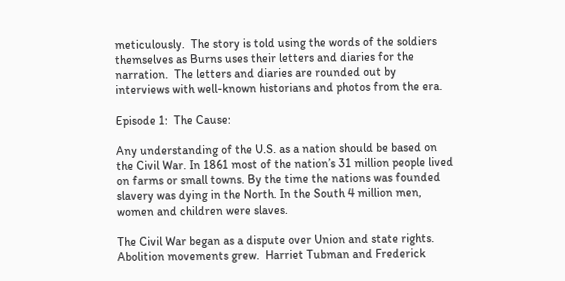meticulously.  The story is told using the words of the soldiers themselves as Burns uses their letters and diaries for the narration.  The letters and diaries are rounded out by interviews with well-known historians and photos from the era.

Episode 1:  The Cause:

Any understanding of the U.S. as a nation should be based on the Civil War. In 1861 most of the nation’s 31 million people lived on farms or small towns. By the time the nations was founded slavery was dying in the North. In the South 4 million men, women and children were slaves.

The Civil War began as a dispute over Union and state rights.  Abolition movements grew.  Harriet Tubman and Frederick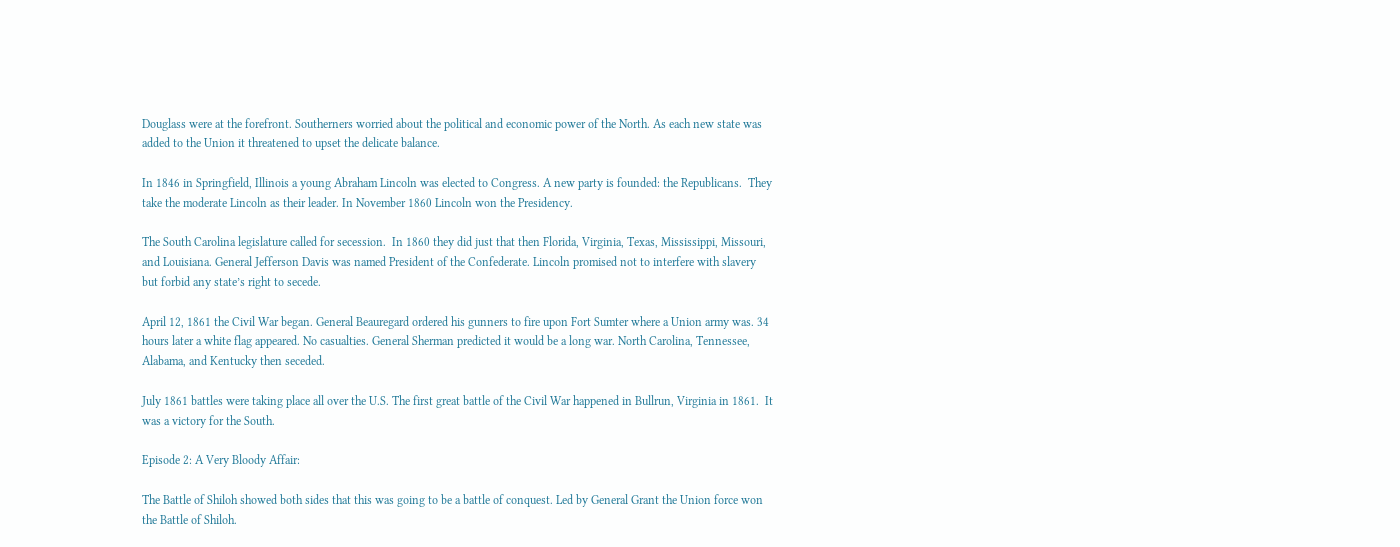Douglass were at the forefront. Southerners worried about the political and economic power of the North. As each new state was added to the Union it threatened to upset the delicate balance.

In 1846 in Springfield, Illinois a young Abraham Lincoln was elected to Congress. A new party is founded: the Republicans.  They take the moderate Lincoln as their leader. In November 1860 Lincoln won the Presidency.

The South Carolina legislature called for secession.  In 1860 they did just that then Florida, Virginia, Texas, Mississippi, Missouri, and Louisiana. General Jefferson Davis was named President of the Confederate. Lincoln promised not to interfere with slavery but forbid any state’s right to secede.

April 12, 1861 the Civil War began. General Beauregard ordered his gunners to fire upon Fort Sumter where a Union army was. 34 hours later a white flag appeared. No casualties. General Sherman predicted it would be a long war. North Carolina, Tennessee, Alabama, and Kentucky then seceded.

July 1861 battles were taking place all over the U.S. The first great battle of the Civil War happened in Bullrun, Virginia in 1861.  It was a victory for the South.

Episode 2: A Very Bloody Affair:

The Battle of Shiloh showed both sides that this was going to be a battle of conquest. Led by General Grant the Union force won the Battle of Shiloh.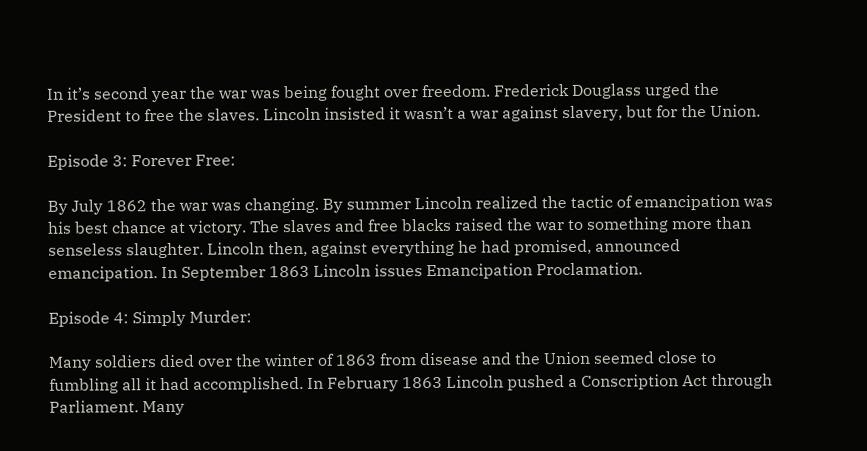In it’s second year the war was being fought over freedom. Frederick Douglass urged the President to free the slaves. Lincoln insisted it wasn’t a war against slavery, but for the Union.

Episode 3: Forever Free:

By July 1862 the war was changing. By summer Lincoln realized the tactic of emancipation was his best chance at victory. The slaves and free blacks raised the war to something more than senseless slaughter. Lincoln then, against everything he had promised, announced emancipation. In September 1863 Lincoln issues Emancipation Proclamation.

Episode 4: Simply Murder:

Many soldiers died over the winter of 1863 from disease and the Union seemed close to fumbling all it had accomplished. In February 1863 Lincoln pushed a Conscription Act through Parliament. Many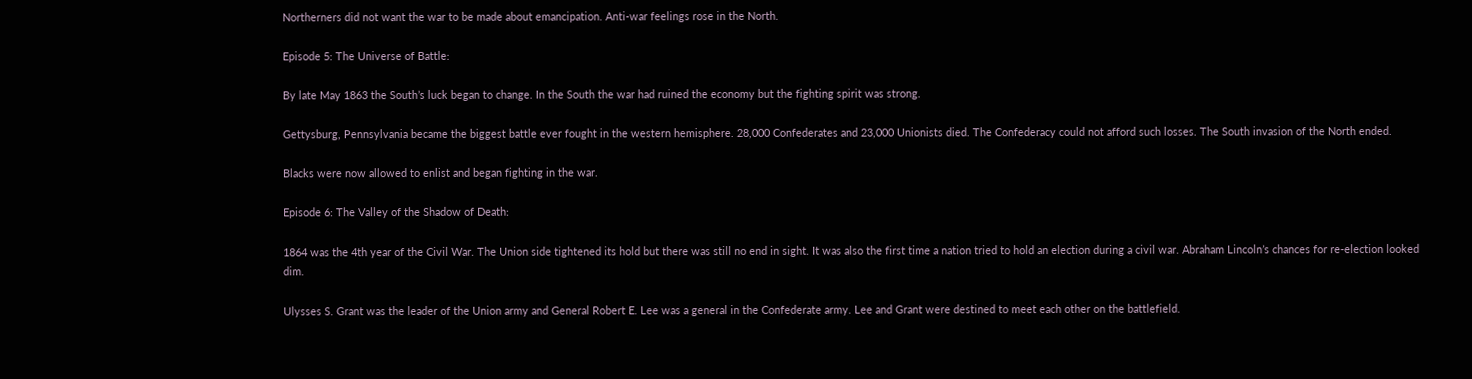Northerners did not want the war to be made about emancipation. Anti-war feelings rose in the North.

Episode 5: The Universe of Battle:

By late May 1863 the South’s luck began to change. In the South the war had ruined the economy but the fighting spirit was strong.

Gettysburg, Pennsylvania became the biggest battle ever fought in the western hemisphere. 28,000 Confederates and 23,000 Unionists died. The Confederacy could not afford such losses. The South invasion of the North ended.

Blacks were now allowed to enlist and began fighting in the war.

Episode 6: The Valley of the Shadow of Death:

1864 was the 4th year of the Civil War. The Union side tightened its hold but there was still no end in sight. It was also the first time a nation tried to hold an election during a civil war. Abraham Lincoln’s chances for re-election looked dim.

Ulysses S. Grant was the leader of the Union army and General Robert E. Lee was a general in the Confederate army. Lee and Grant were destined to meet each other on the battlefield.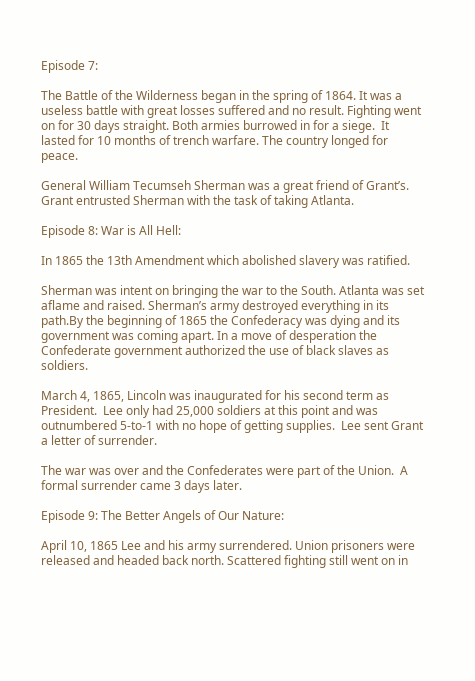Episode 7:

The Battle of the Wilderness began in the spring of 1864. It was a useless battle with great losses suffered and no result. Fighting went on for 30 days straight. Both armies burrowed in for a siege.  It lasted for 10 months of trench warfare. The country longed for peace.

General William Tecumseh Sherman was a great friend of Grant’s. Grant entrusted Sherman with the task of taking Atlanta.

Episode 8: War is All Hell:

In 1865 the 13th Amendment which abolished slavery was ratified.

Sherman was intent on bringing the war to the South. Atlanta was set aflame and raised. Sherman’s army destroyed everything in its path.By the beginning of 1865 the Confederacy was dying and its government was coming apart. In a move of desperation the Confederate government authorized the use of black slaves as soldiers.

March 4, 1865, Lincoln was inaugurated for his second term as President.  Lee only had 25,000 soldiers at this point and was outnumbered 5-to-1 with no hope of getting supplies.  Lee sent Grant a letter of surrender.

The war was over and the Confederates were part of the Union.  A formal surrender came 3 days later.

Episode 9: The Better Angels of Our Nature:

April 10, 1865 Lee and his army surrendered. Union prisoners were released and headed back north. Scattered fighting still went on in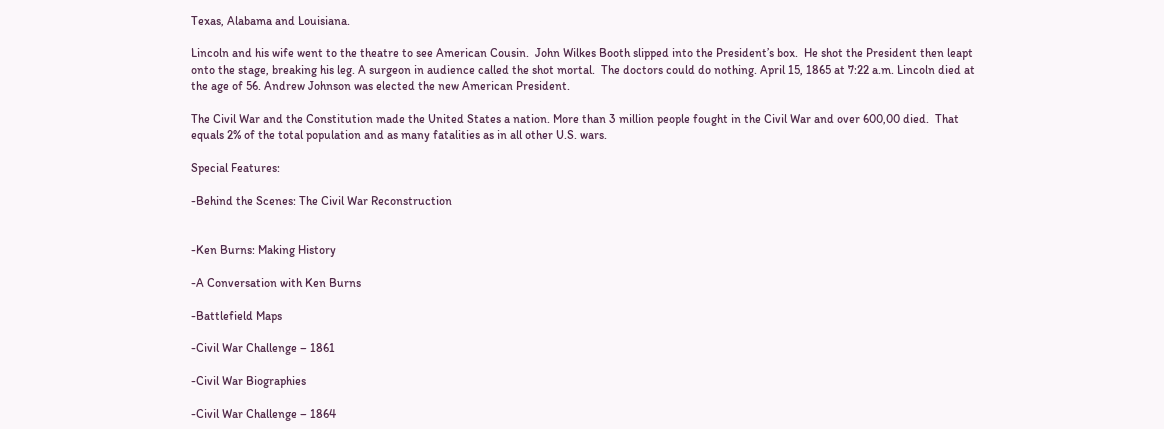Texas, Alabama and Louisiana.

Lincoln and his wife went to the theatre to see American Cousin.  John Wilkes Booth slipped into the President’s box.  He shot the President then leapt onto the stage, breaking his leg. A surgeon in audience called the shot mortal.  The doctors could do nothing. April 15, 1865 at 7:22 a.m. Lincoln died at the age of 56. Andrew Johnson was elected the new American President.

The Civil War and the Constitution made the United States a nation. More than 3 million people fought in the Civil War and over 600,00 died.  That equals 2% of the total population and as many fatalities as in all other U.S. wars.

Special Features:

-Behind the Scenes: The Civil War Reconstruction


-Ken Burns: Making History

-A Conversation with Ken Burns

-Battlefield Maps

-Civil War Challenge – 1861

-Civil War Biographies

-Civil War Challenge – 1864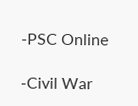-PSC Online

-Civil War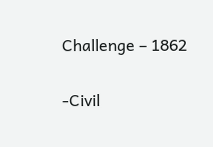Challenge – 1862

-Civil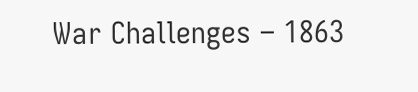War Challenges – 1863